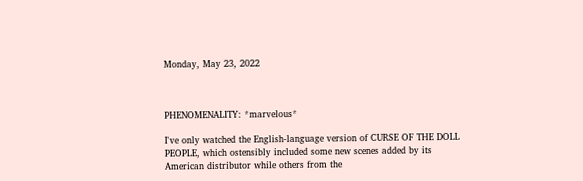Monday, May 23, 2022



PHENOMENALITY: *marvelous*

I've only watched the English-language version of CURSE OF THE DOLL PEOPLE, which ostensibly included some new scenes added by its American distributor while others from the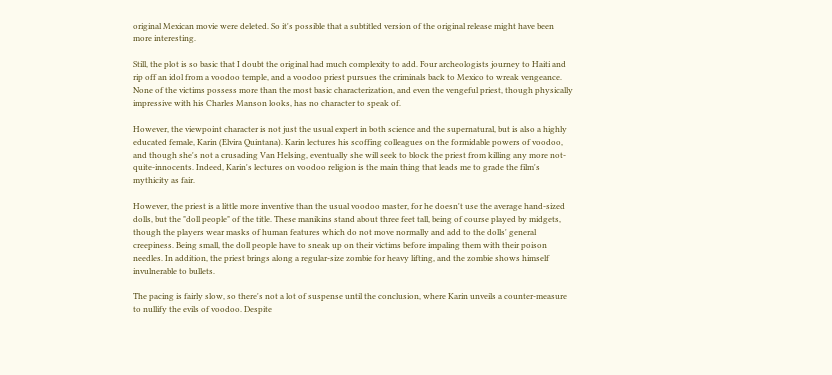original Mexican movie were deleted. So it's possible that a subtitled version of the original release might have been more interesting.

Still, the plot is so basic that I doubt the original had much complexity to add. Four archeologists journey to Haiti and rip off an idol from a voodoo temple, and a voodoo priest pursues the criminals back to Mexico to wreak vengeance. None of the victims possess more than the most basic characterization, and even the vengeful priest, though physically impressive with his Charles Manson looks, has no character to speak of.

However, the viewpoint character is not just the usual expert in both science and the supernatural, but is also a highly educated female, Karin (Elvira Quintana). Karin lectures his scoffing colleagues on the formidable powers of voodoo, and though she's not a crusading Van Helsing, eventually she will seek to block the priest from killing any more not-quite-innocents. Indeed, Karin's lectures on voodoo religion is the main thing that leads me to grade the film's mythicity as fair.

However, the priest is a little more inventive than the usual voodoo master, for he doesn't use the average hand-sized dolls, but the "doll people" of the title. These manikins stand about three feet tall, being of course played by midgets, though the players wear masks of human features which do not move normally and add to the dolls' general creepiness. Being small, the doll people have to sneak up on their victims before impaling them with their poison needles. In addition, the priest brings along a regular-size zombie for heavy lifting, and the zombie shows himself invulnerable to bullets.

The pacing is fairly slow, so there's not a lot of suspense until the conclusion, where Karin unveils a counter-measure to nullify the evils of voodoo. Despite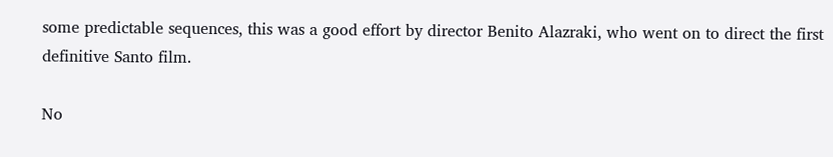some predictable sequences, this was a good effort by director Benito Alazraki, who went on to direct the first definitive Santo film.

No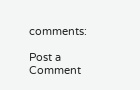comments:

Post a Comment